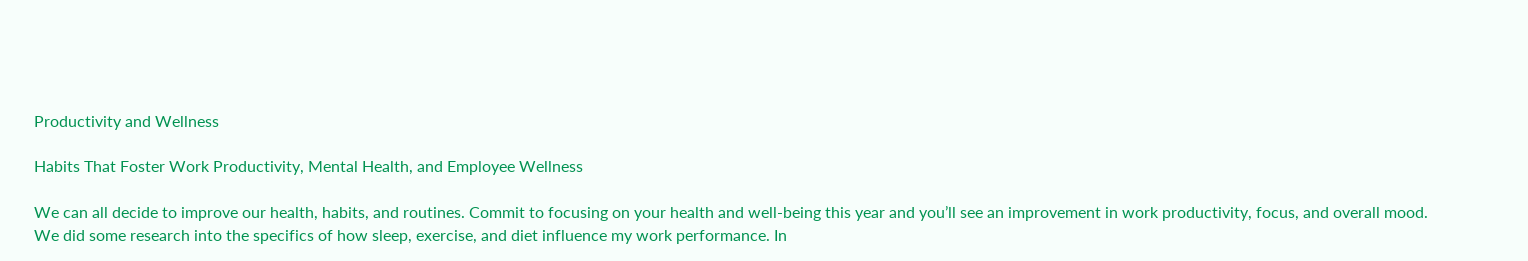Productivity and Wellness

Habits That Foster Work Productivity, Mental Health, and Employee Wellness

We can all decide to improve our health, habits, and routines. Commit to focusing on your health and well-being this year and you’ll see an improvement in work productivity, focus, and overall mood. We did some research into the specifics of how sleep, exercise, and diet influence my work performance. In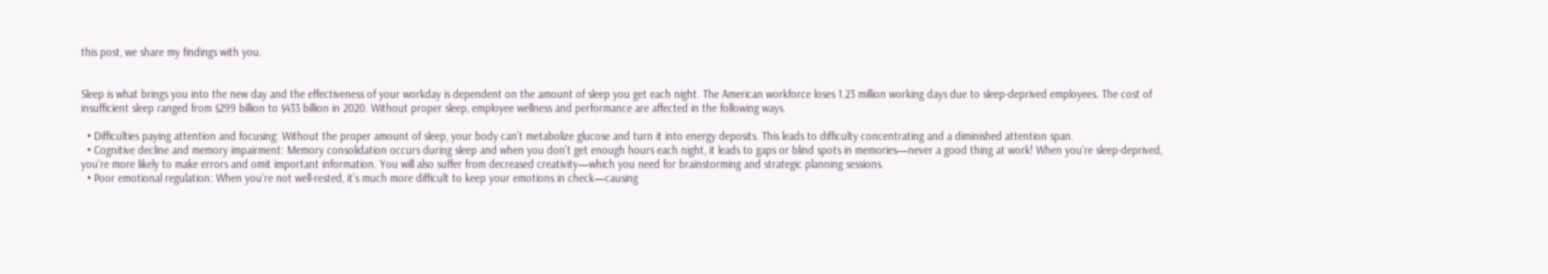this post, we share my findings with you.


Sleep is what brings you into the new day and the effectiveness of your workday is dependent on the amount of sleep you get each night. The American workforce loses 1.23 million working days due to sleep-deprived employees. The cost of insufficient sleep ranged from $299 billion to $433 billion in 2020. Without proper sleep, employee wellness and performance are affected in the following ways.

  • Difficulties paying attention and focusing: Without the proper amount of sleep, your body can’t metabolize glucose and turn it into energy deposits. This leads to difficulty concentrating and a diminished attention span.
  • Cognitive decline and memory impairment: Memory consolidation occurs during sleep and when you don’t get enough hours each night, it leads to gaps or blind spots in memories—never a good thing at work! When you’re sleep-deprived, you’re more likely to make errors and omit important information. You will also suffer from decreased creativity—which you need for brainstorming and strategic planning sessions.
  • Poor emotional regulation: When you’re not well-rested, it’s much more difficult to keep your emotions in check—causing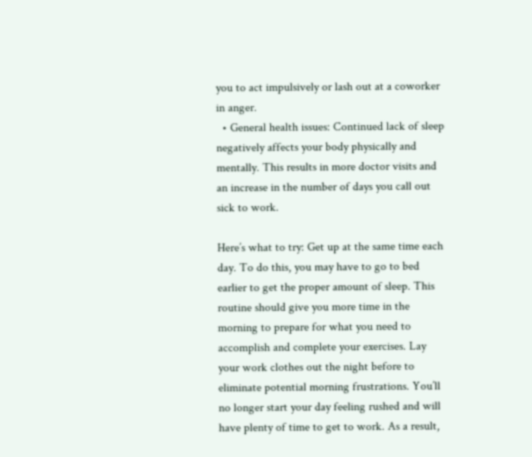you to act impulsively or lash out at a coworker in anger.
  • General health issues: Continued lack of sleep negatively affects your body physically and mentally. This results in more doctor visits and an increase in the number of days you call out sick to work.

Here’s what to try: Get up at the same time each day. To do this, you may have to go to bed earlier to get the proper amount of sleep. This routine should give you more time in the morning to prepare for what you need to accomplish and complete your exercises. Lay your work clothes out the night before to eliminate potential morning frustrations. You’ll no longer start your day feeling rushed and will have plenty of time to get to work. As a result,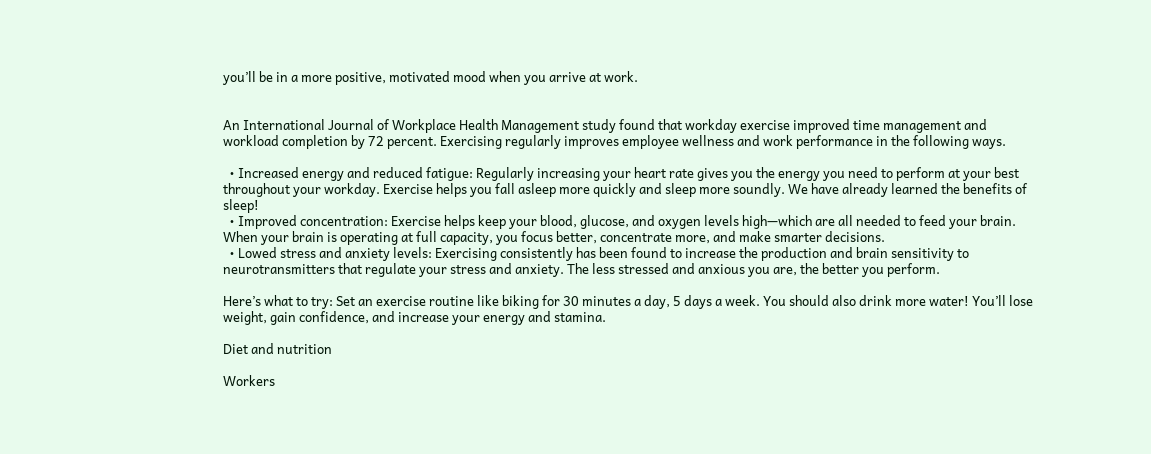you’ll be in a more positive, motivated mood when you arrive at work.


An International Journal of Workplace Health Management study found that workday exercise improved time management and workload completion by 72 percent. Exercising regularly improves employee wellness and work performance in the following ways.

  • Increased energy and reduced fatigue: Regularly increasing your heart rate gives you the energy you need to perform at your best throughout your workday. Exercise helps you fall asleep more quickly and sleep more soundly. We have already learned the benefits of sleep!
  • Improved concentration: Exercise helps keep your blood, glucose, and oxygen levels high—which are all needed to feed your brain. When your brain is operating at full capacity, you focus better, concentrate more, and make smarter decisions.
  • Lowed stress and anxiety levels: Exercising consistently has been found to increase the production and brain sensitivity to neurotransmitters that regulate your stress and anxiety. The less stressed and anxious you are, the better you perform.

Here’s what to try: Set an exercise routine like biking for 30 minutes a day, 5 days a week. You should also drink more water! You’ll lose weight, gain confidence, and increase your energy and stamina.

Diet and nutrition

Workers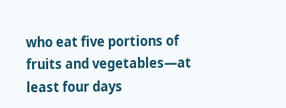who eat five portions of fruits and vegetables—at least four days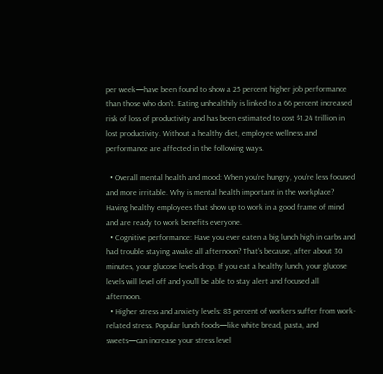per week—have been found to show a 25 percent higher job performance than those who don’t. Eating unhealthily is linked to a 66 percent increased risk of loss of productivity and has been estimated to cost $1.24 trillion in lost productivity. Without a healthy diet, employee wellness and performance are affected in the following ways.

  • Overall mental health and mood: When you’re hungry, you’re less focused and more irritable. Why is mental health important in the workplace? Having healthy employees that show up to work in a good frame of mind and are ready to work benefits everyone.
  • Cognitive performance: Have you ever eaten a big lunch high in carbs and had trouble staying awake all afternoon? That’s because, after about 30 minutes, your glucose levels drop. If you eat a healthy lunch, your glucose levels will level off and you’ll be able to stay alert and focused all afternoon.
  • Higher stress and anxiety levels: 83 percent of workers suffer from work-related stress. Popular lunch foods—like white bread, pasta, and sweets—can increase your stress level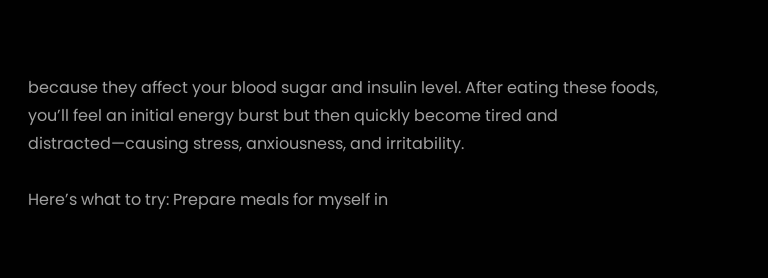because they affect your blood sugar and insulin level. After eating these foods, you’ll feel an initial energy burst but then quickly become tired and distracted—causing stress, anxiousness, and irritability.

Here’s what to try: Prepare meals for myself in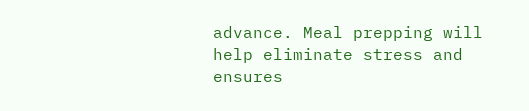advance. Meal prepping will help eliminate stress and ensures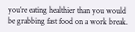you’re eating healthier than you would be grabbing fast food on a work break.